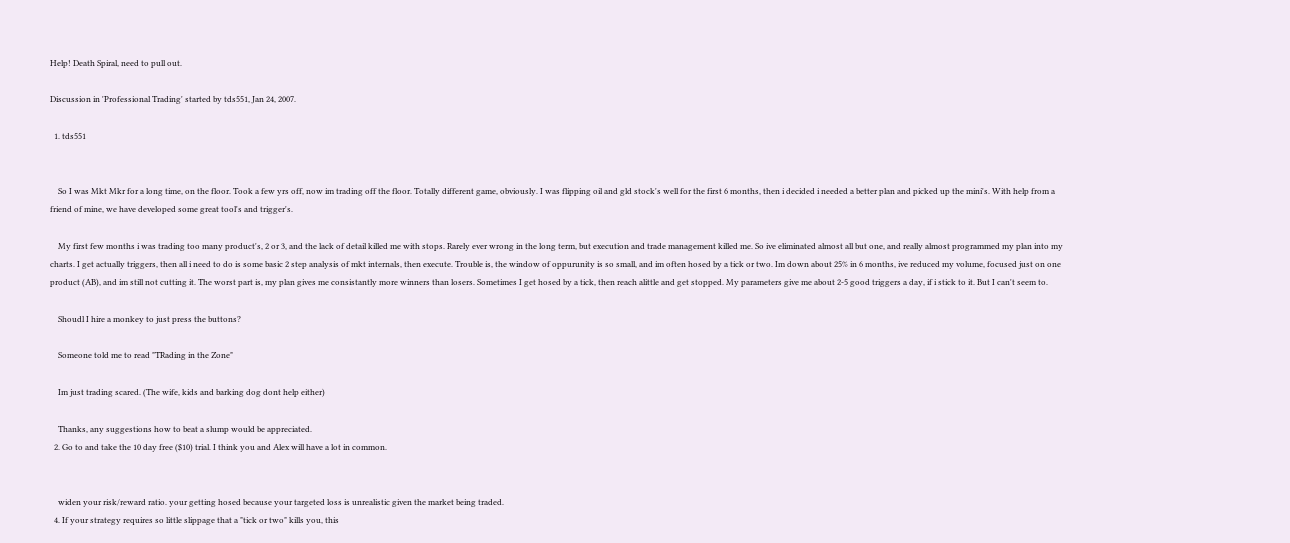Help! Death Spiral, need to pull out.

Discussion in 'Professional Trading' started by tds551, Jan 24, 2007.

  1. tds551


    So I was Mkt Mkr for a long time, on the floor. Took a few yrs off, now im trading off the floor. Totally different game, obviously. I was flipping oil and gld stock's well for the first 6 months, then i decided i needed a better plan and picked up the mini's. With help from a friend of mine, we have developed some great tool's and trigger's.

    My first few months i was trading too many product's, 2 or 3, and the lack of detail killed me with stops. Rarely ever wrong in the long term, but execution and trade management killed me. So ive eliminated almost all but one, and really almost programmed my plan into my charts. I get actually triggers, then all i need to do is some basic 2 step analysis of mkt internals, then execute. Trouble is, the window of oppurunity is so small, and im often hosed by a tick or two. Im down about 25% in 6 months, ive reduced my volume, focused just on one product (AB), and im still not cutting it. The worst part is, my plan gives me consistantly more winners than losers. Sometimes I get hosed by a tick, then reach alittle and get stopped. My parameters give me about 2-5 good triggers a day, if i stick to it. But I can't seem to.

    Shoudl I hire a monkey to just press the buttons?

    Someone told me to read "TRading in the Zone"

    Im just trading scared. (The wife, kids and barking dog dont help either)

    Thanks, any suggestions how to beat a slump would be appreciated.
  2. Go to and take the 10 day free ($10) trial. I think you and Alex will have a lot in common.


    widen your risk/reward ratio. your getting hosed because your targeted loss is unrealistic given the market being traded.
  4. If your strategy requires so little slippage that a "tick or two" kills you, this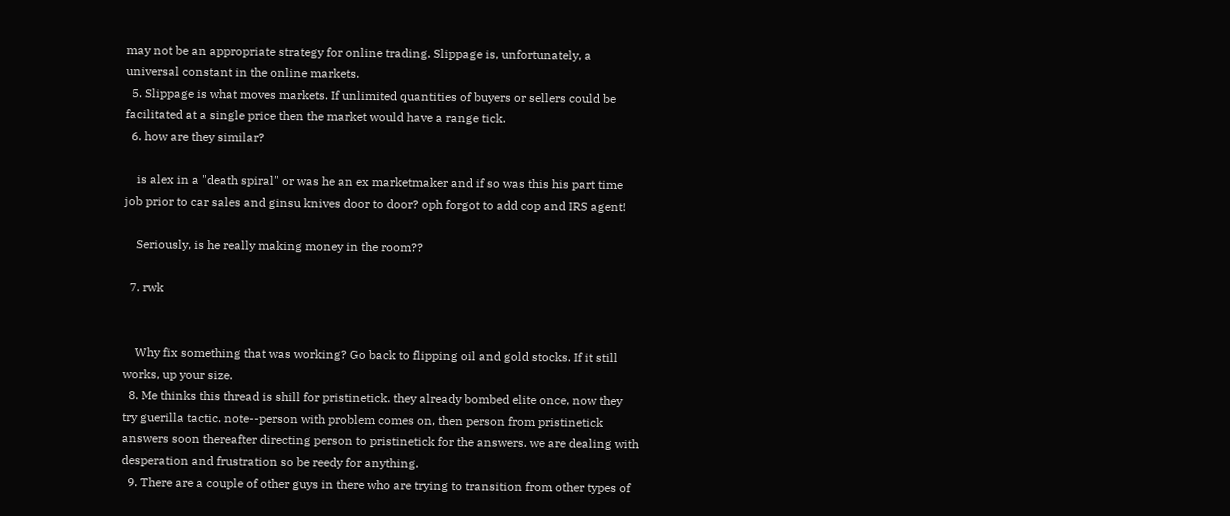may not be an appropriate strategy for online trading. Slippage is, unfortunately, a universal constant in the online markets.
  5. Slippage is what moves markets. If unlimited quantities of buyers or sellers could be facilitated at a single price then the market would have a range tick.
  6. how are they similar?

    is alex in a "death spiral" or was he an ex marketmaker and if so was this his part time job prior to car sales and ginsu knives door to door? oph forgot to add cop and IRS agent!

    Seriously, is he really making money in the room??

  7. rwk


    Why fix something that was working? Go back to flipping oil and gold stocks. If it still works, up your size.
  8. Me thinks this thread is shill for pristinetick. they already bombed elite once, now they try guerilla tactic. note--person with problem comes on, then person from pristinetick answers soon thereafter directing person to pristinetick for the answers. we are dealing with desperation and frustration so be reedy for anything.
  9. There are a couple of other guys in there who are trying to transition from other types of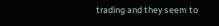trading and they seem to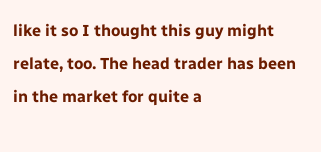like it so I thought this guy might relate, too. The head trader has been in the market for quite a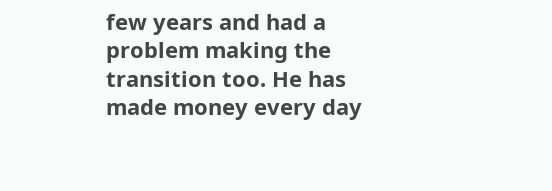few years and had a problem making the transition too. He has made money every day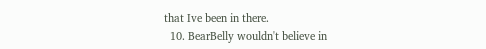that Ive been in there.
  10. BearBelly wouldn't believe in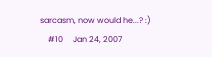sarcasm, now would he...? :)
    #10     Jan 24, 2007